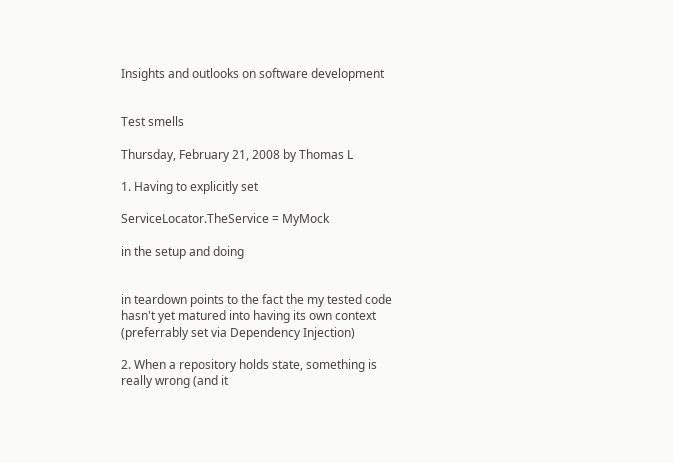Insights and outlooks on software development


Test smells

Thursday, February 21, 2008 by Thomas L

1. Having to explicitly set

ServiceLocator.TheService = MyMock

in the setup and doing


in teardown points to the fact the my tested code hasn't yet matured into having its own context (preferrably set via Dependency Injection)

2. When a repository holds state, something is really wrong (and it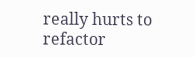really hurts to refactor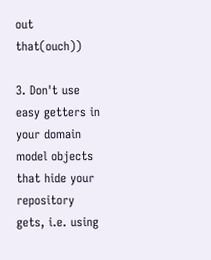out that(ouch))

3. Don't use easy getters in your domain model objects that hide your repository gets, i.e. using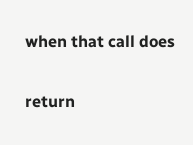when that call does

return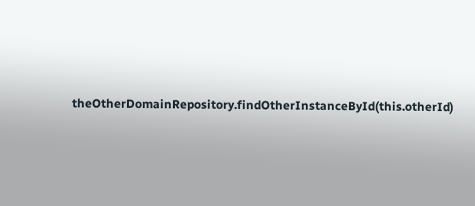theOtherDomainRepository.findOtherInstanceById(this.otherId)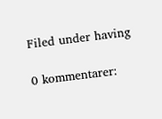Filed under having

0 kommentarer: